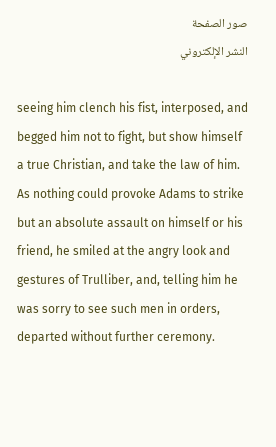صور الصفحة
النشر الإلكتروني

seeing him clench his fist, interposed, and begged him not to fight, but show himself a true Christian, and take the law of him. As nothing could provoke Adams to strike but an absolute assault on himself or his friend, he smiled at the angry look and gestures of Trulliber, and, telling him he was sorry to see such men in orders, departed without further ceremony.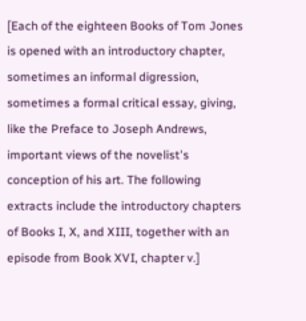[Each of the eighteen Books of Tom Jones is opened with an introductory chapter, sometimes an informal digression, sometimes a formal critical essay, giving, like the Preface to Joseph Andrews, important views of the novelist's conception of his art. The following extracts include the introductory chapters of Books I, X, and XIII, together with an episode from Book XVI, chapter v.]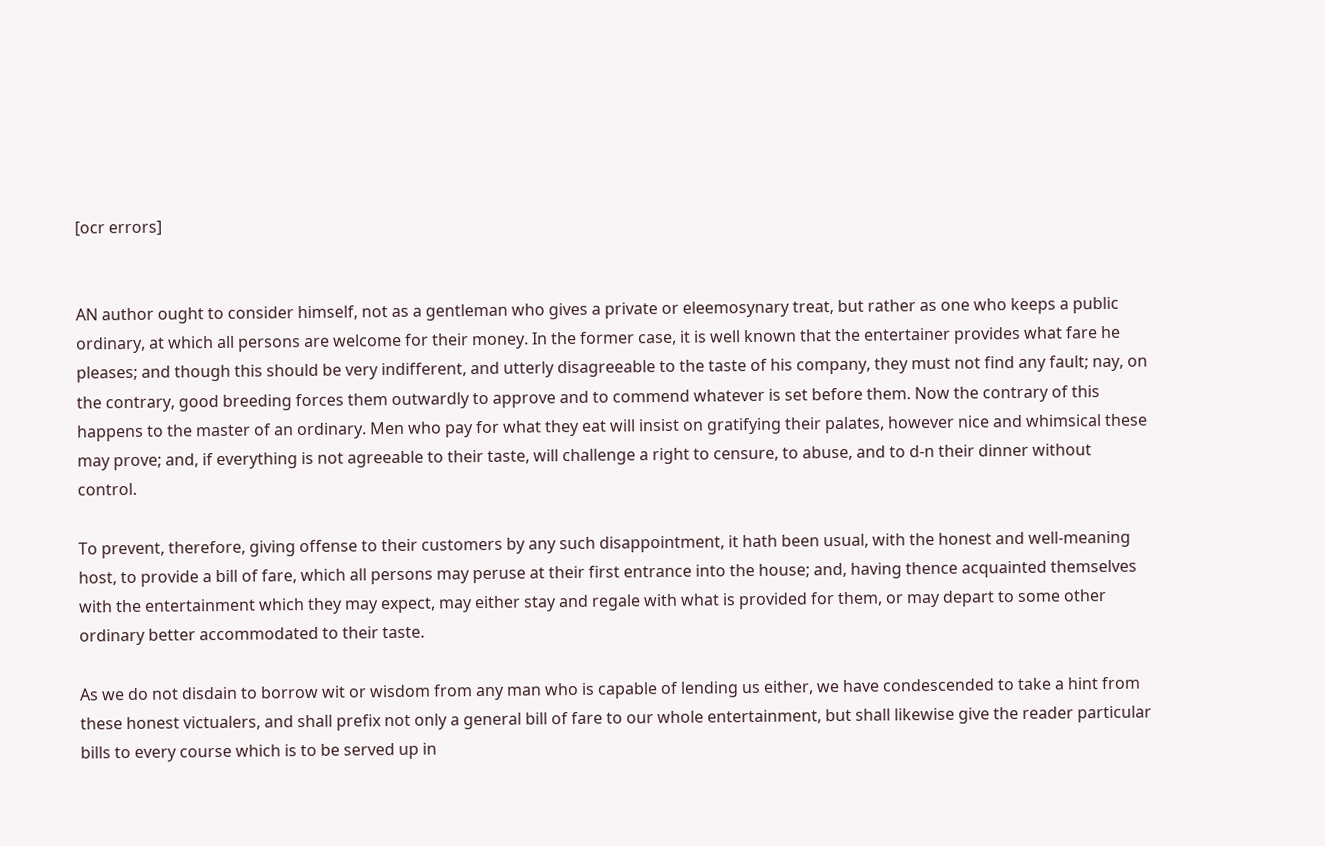[ocr errors]


AN author ought to consider himself, not as a gentleman who gives a private or eleemosynary treat, but rather as one who keeps a public ordinary, at which all persons are welcome for their money. In the former case, it is well known that the entertainer provides what fare he pleases; and though this should be very indifferent, and utterly disagreeable to the taste of his company, they must not find any fault; nay, on the contrary, good breeding forces them outwardly to approve and to commend whatever is set before them. Now the contrary of this happens to the master of an ordinary. Men who pay for what they eat will insist on gratifying their palates, however nice and whimsical these may prove; and, if everything is not agreeable to their taste, will challenge a right to censure, to abuse, and to d-n their dinner without control.

To prevent, therefore, giving offense to their customers by any such disappointment, it hath been usual, with the honest and well-meaning host, to provide a bill of fare, which all persons may peruse at their first entrance into the house; and, having thence acquainted themselves with the entertainment which they may expect, may either stay and regale with what is provided for them, or may depart to some other ordinary better accommodated to their taste.

As we do not disdain to borrow wit or wisdom from any man who is capable of lending us either, we have condescended to take a hint from these honest victualers, and shall prefix not only a general bill of fare to our whole entertainment, but shall likewise give the reader particular bills to every course which is to be served up in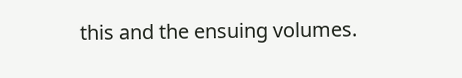this and the ensuing volumes.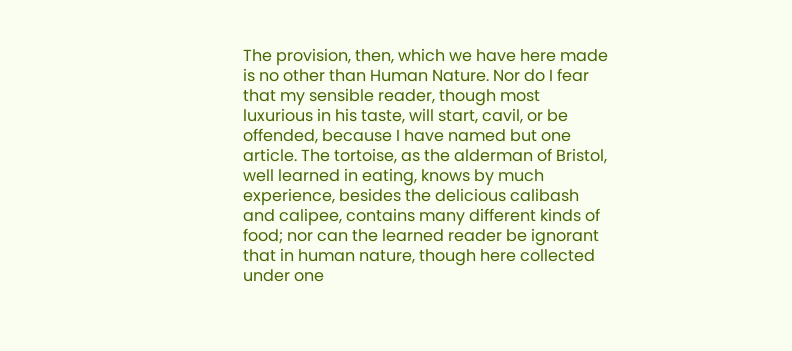The provision, then, which we have here made is no other than Human Nature. Nor do I fear that my sensible reader, though most luxurious in his taste, will start, cavil, or be offended, because I have named but one article. The tortoise, as the alderman of Bristol, well learned in eating, knows by much experience, besides the delicious calibash and calipee, contains many different kinds of food; nor can the learned reader be ignorant that in human nature, though here collected under one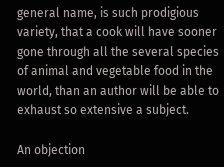general name, is such prodigious variety, that a cook will have sooner gone through all the several species of animal and vegetable food in the world, than an author will be able to exhaust so extensive a subject.

An objection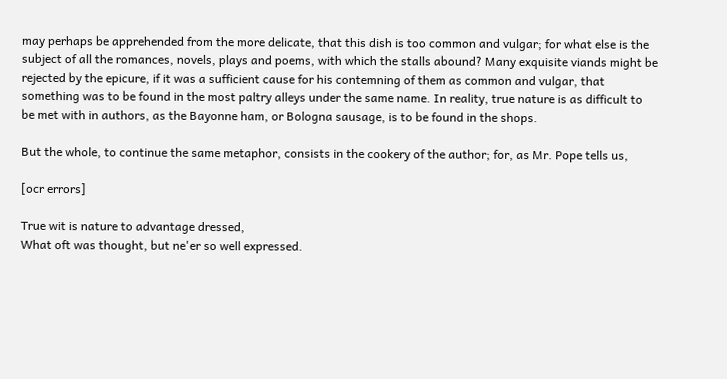may perhaps be apprehended from the more delicate, that this dish is too common and vulgar; for what else is the subject of all the romances, novels, plays and poems, with which the stalls abound? Many exquisite viands might be rejected by the epicure, if it was a sufficient cause for his contemning of them as common and vulgar, that something was to be found in the most paltry alleys under the same name. In reality, true nature is as difficult to be met with in authors, as the Bayonne ham, or Bologna sausage, is to be found in the shops.

But the whole, to continue the same metaphor, consists in the cookery of the author; for, as Mr. Pope tells us,

[ocr errors]

True wit is nature to advantage dressed,
What oft was thought, but ne'er so well expressed.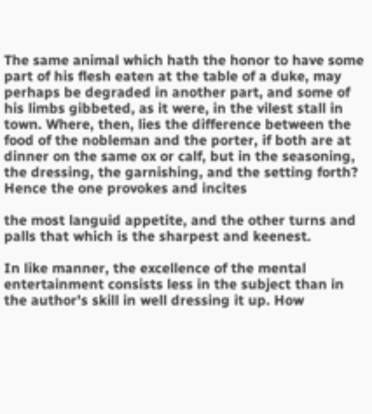The same animal which hath the honor to have some part of his flesh eaten at the table of a duke, may perhaps be degraded in another part, and some of his limbs gibbeted, as it were, in the vilest stall in town. Where, then, lies the difference between the food of the nobleman and the porter, if both are at dinner on the same ox or calf, but in the seasoning, the dressing, the garnishing, and the setting forth? Hence the one provokes and incites

the most languid appetite, and the other turns and palls that which is the sharpest and keenest.

In like manner, the excellence of the mental entertainment consists less in the subject than in the author's skill in well dressing it up. How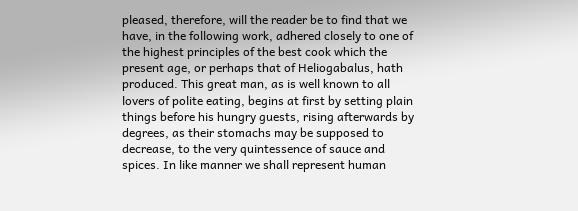pleased, therefore, will the reader be to find that we have, in the following work, adhered closely to one of the highest principles of the best cook which the present age, or perhaps that of Heliogabalus, hath produced. This great man, as is well known to all lovers of polite eating, begins at first by setting plain things before his hungry guests, rising afterwards by degrees, as their stomachs may be supposed to decrease, to the very quintessence of sauce and spices. In like manner we shall represent human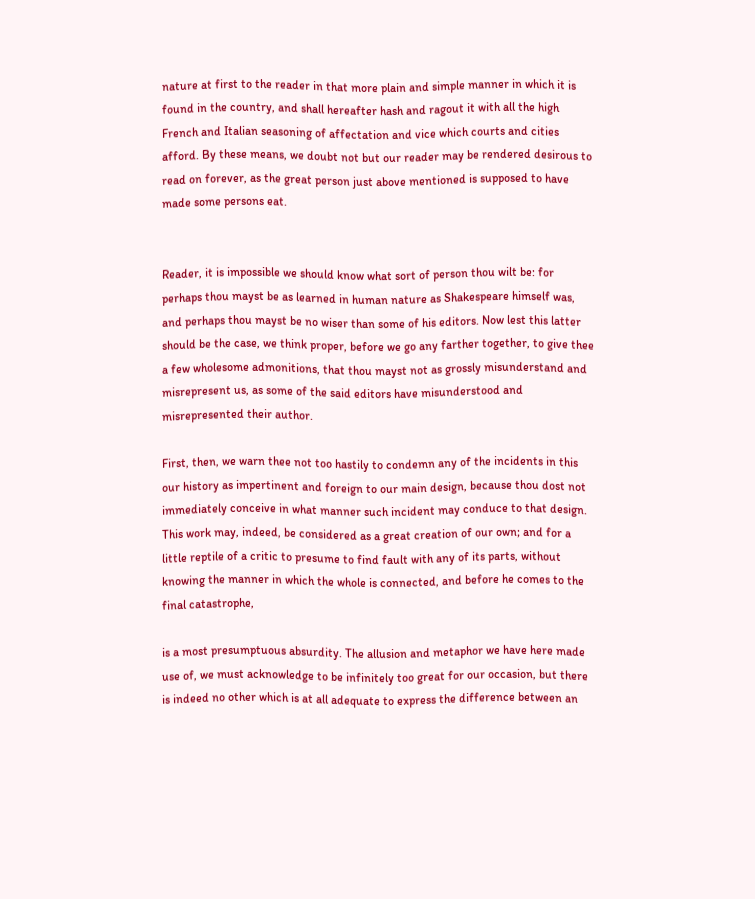nature at first to the reader in that more plain and simple manner in which it is found in the country, and shall hereafter hash and ragout it with all the high French and Italian seasoning of affectation and vice which courts and cities afford. By these means, we doubt not but our reader may be rendered desirous to read on forever, as the great person just above mentioned is supposed to have made some persons eat.


Reader, it is impossible we should know what sort of person thou wilt be: for perhaps thou mayst be as learned in human nature as Shakespeare himself was, and perhaps thou mayst be no wiser than some of his editors. Now lest this latter should be the case, we think proper, before we go any farther together, to give thee a few wholesome admonitions, that thou mayst not as grossly misunderstand and misrepresent us, as some of the said editors have misunderstood and misrepresented their author.

First, then, we warn thee not too hastily to condemn any of the incidents in this our history as impertinent and foreign to our main design, because thou dost not immediately conceive in what manner such incident may conduce to that design. This work may, indeed, be considered as a great creation of our own; and for a little reptile of a critic to presume to find fault with any of its parts, without knowing the manner in which the whole is connected, and before he comes to the final catastrophe,

is a most presumptuous absurdity. The allusion and metaphor we have here made use of, we must acknowledge to be infinitely too great for our occasion, but there is indeed no other which is at all adequate to express the difference between an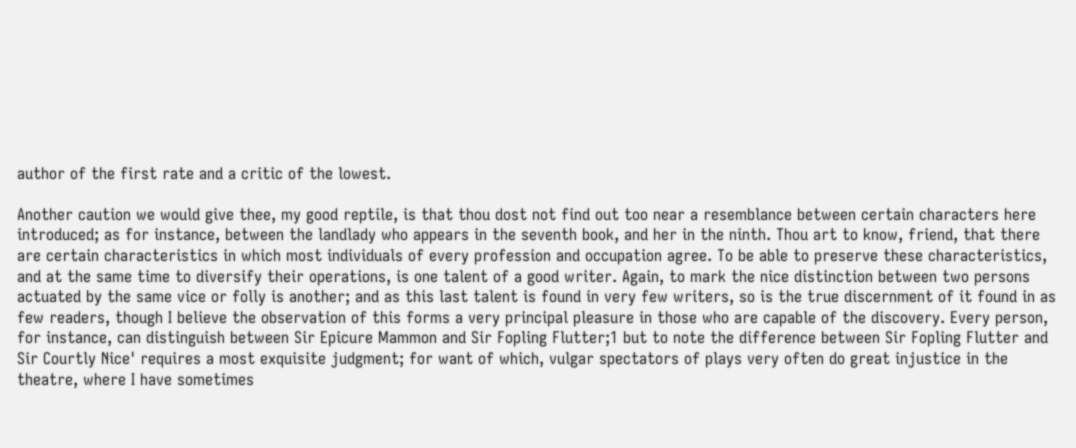author of the first rate and a critic of the lowest.

Another caution we would give thee, my good reptile, is that thou dost not find out too near a resemblance between certain characters here introduced; as for instance, between the landlady who appears in the seventh book, and her in the ninth. Thou art to know, friend, that there are certain characteristics in which most individuals of every profession and occupation agree. To be able to preserve these characteristics, and at the same time to diversify their operations, is one talent of a good writer. Again, to mark the nice distinction between two persons actuated by the same vice or folly is another; and as this last talent is found in very few writers, so is the true discernment of it found in as few readers, though I believe the observation of this forms a very principal pleasure in those who are capable of the discovery. Every person, for instance, can distinguish between Sir Epicure Mammon and Sir Fopling Flutter;1 but to note the difference between Sir Fopling Flutter and Sir Courtly Nice' requires a most exquisite judgment; for want of which, vulgar spectators of plays very often do great injustice in the theatre, where I have sometimes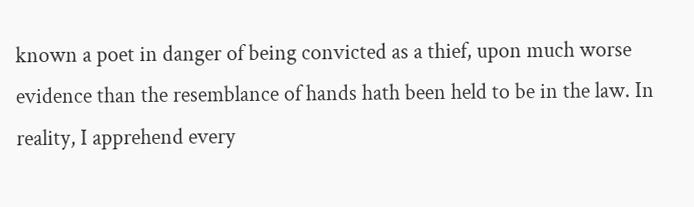known a poet in danger of being convicted as a thief, upon much worse evidence than the resemblance of hands hath been held to be in the law. In reality, I apprehend every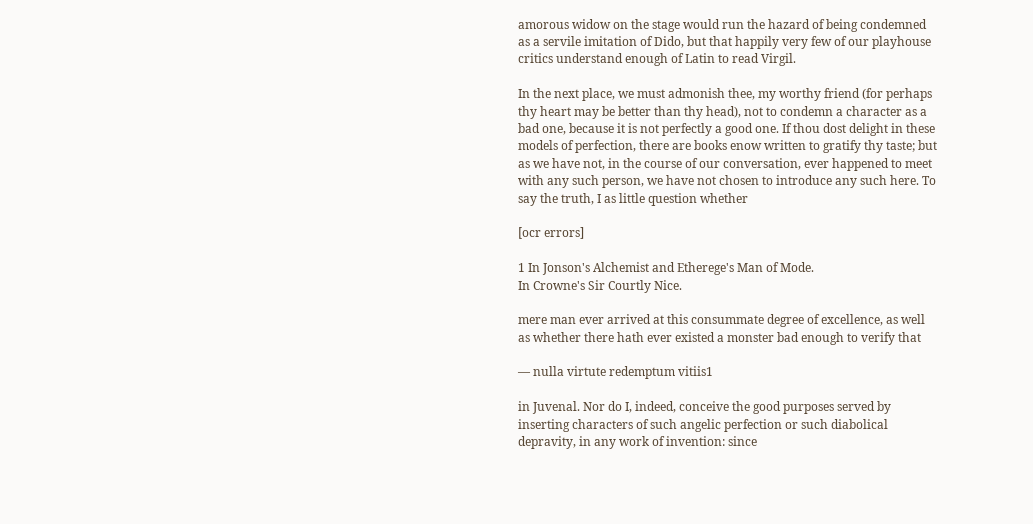amorous widow on the stage would run the hazard of being condemned as a servile imitation of Dido, but that happily very few of our playhouse critics understand enough of Latin to read Virgil.

In the next place, we must admonish thee, my worthy friend (for perhaps thy heart may be better than thy head), not to condemn a character as a bad one, because it is not perfectly a good one. If thou dost delight in these models of perfection, there are books enow written to gratify thy taste; but as we have not, in the course of our conversation, ever happened to meet with any such person, we have not chosen to introduce any such here. To say the truth, I as little question whether

[ocr errors]

1 In Jonson's Alchemist and Etherege's Man of Mode.
In Crowne's Sir Courtly Nice.

mere man ever arrived at this consummate degree of excellence, as well as whether there hath ever existed a monster bad enough to verify that

— nulla virtute redemptum vitiis1

in Juvenal. Nor do I, indeed, conceive the good purposes served by inserting characters of such angelic perfection or such diabolical depravity, in any work of invention: since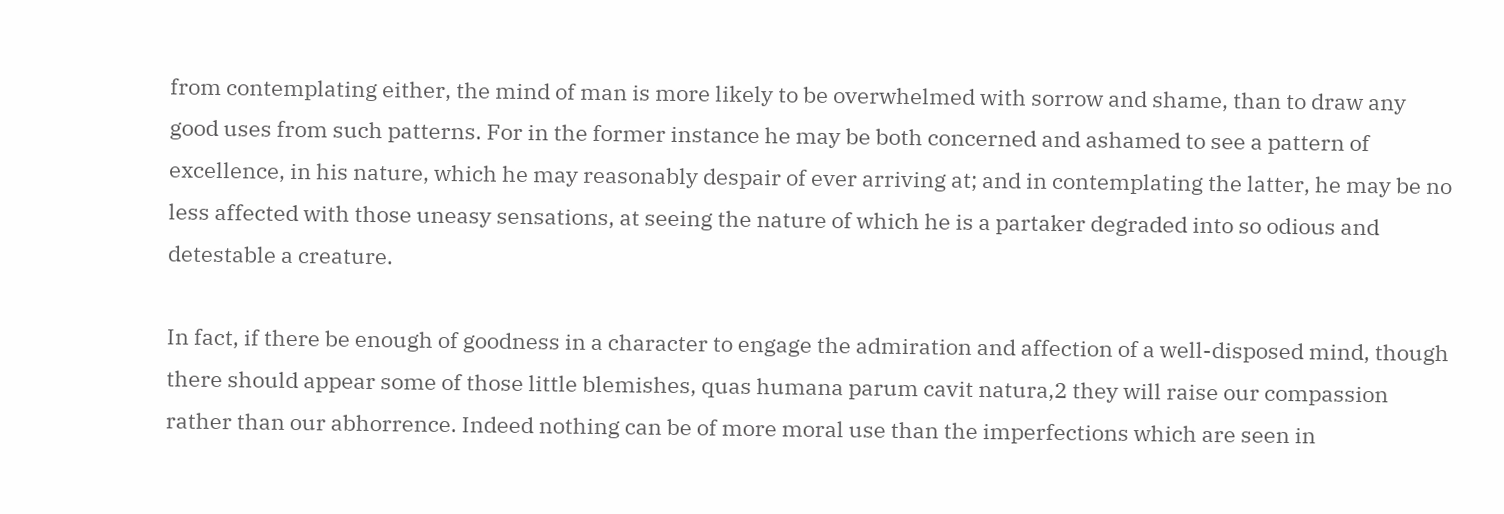from contemplating either, the mind of man is more likely to be overwhelmed with sorrow and shame, than to draw any good uses from such patterns. For in the former instance he may be both concerned and ashamed to see a pattern of excellence, in his nature, which he may reasonably despair of ever arriving at; and in contemplating the latter, he may be no less affected with those uneasy sensations, at seeing the nature of which he is a partaker degraded into so odious and detestable a creature.

In fact, if there be enough of goodness in a character to engage the admiration and affection of a well-disposed mind, though there should appear some of those little blemishes, quas humana parum cavit natura,2 they will raise our compassion rather than our abhorrence. Indeed nothing can be of more moral use than the imperfections which are seen in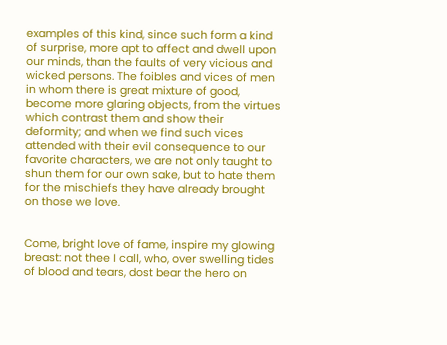examples of this kind, since such form a kind of surprise, more apt to affect and dwell upon our minds, than the faults of very vicious and wicked persons. The foibles and vices of men in whom there is great mixture of good, become more glaring objects, from the virtues which contrast them and show their deformity; and when we find such vices attended with their evil consequence to our favorite characters, we are not only taught to shun them for our own sake, but to hate them for the mischiefs they have already brought on those we love.


Come, bright love of fame, inspire my glowing breast: not thee I call, who, over swelling tides of blood and tears, dost bear the hero on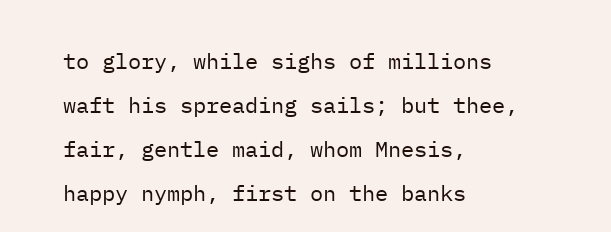to glory, while sighs of millions waft his spreading sails; but thee, fair, gentle maid, whom Mnesis, happy nymph, first on the banks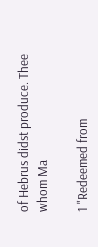of Hebrus didst produce. Thee whom Ma

1 "Redeemed from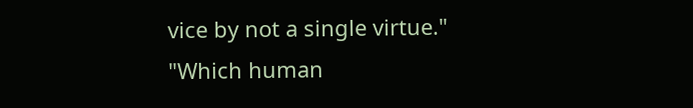vice by not a single virtue."
"Which human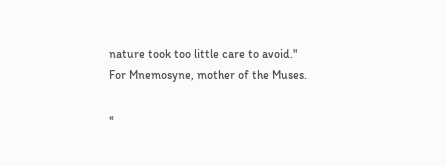nature took too little care to avoid."
For Mnemosyne, mother of the Muses.

«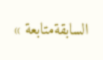السابقةمتابعة »